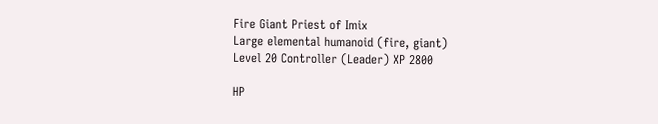Fire Giant Priest of Imix
Large elemental humanoid (fire, giant)
Level 20 Controller (Leader) XP 2800

HP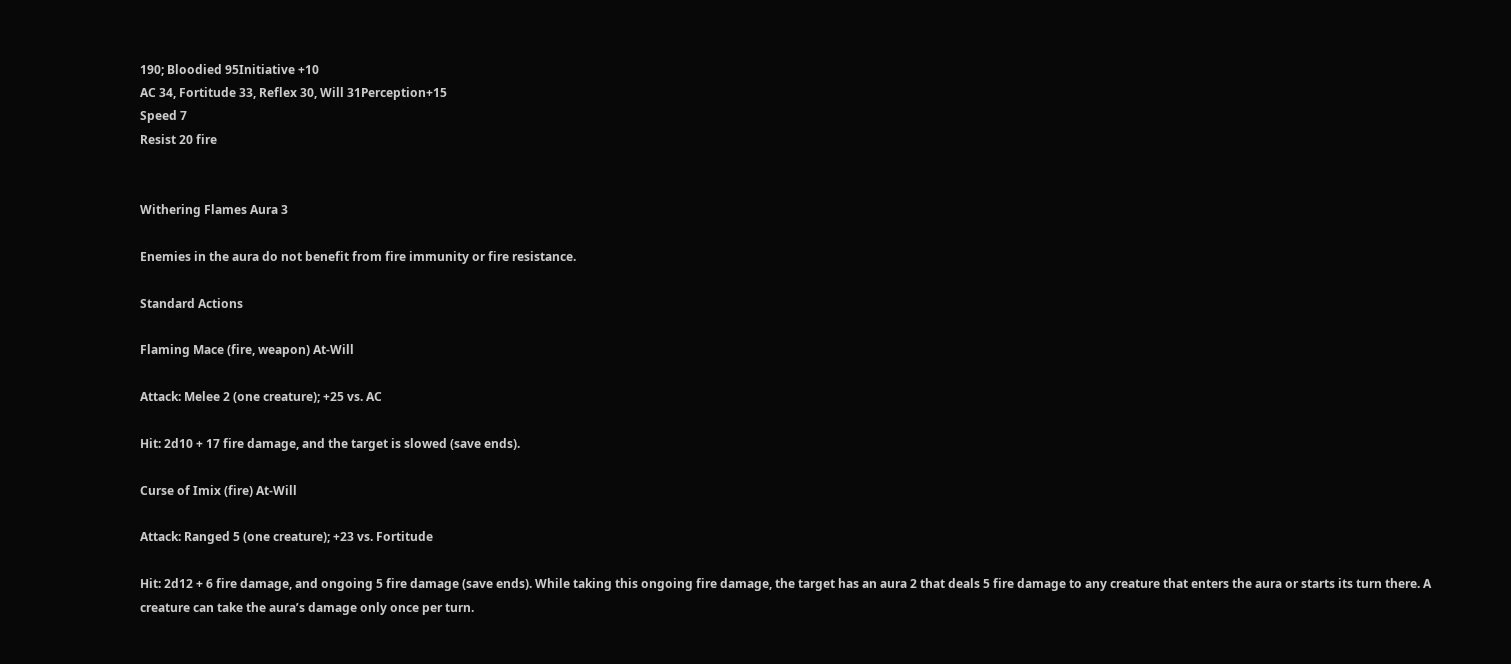190; Bloodied 95Initiative +10
AC 34, Fortitude 33, Reflex 30, Will 31Perception+15
Speed 7
Resist 20 fire


Withering Flames Aura 3

Enemies in the aura do not benefit from fire immunity or fire resistance.

Standard Actions

Flaming Mace (fire, weapon) At-Will

Attack: Melee 2 (one creature); +25 vs. AC

Hit: 2d10 + 17 fire damage, and the target is slowed (save ends).

Curse of Imix (fire) At-Will

Attack: Ranged 5 (one creature); +23 vs. Fortitude

Hit: 2d12 + 6 fire damage, and ongoing 5 fire damage (save ends). While taking this ongoing fire damage, the target has an aura 2 that deals 5 fire damage to any creature that enters the aura or starts its turn there. A creature can take the aura’s damage only once per turn.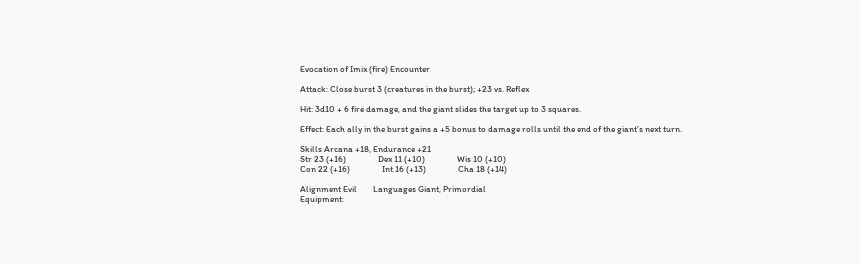Evocation of Imix (fire) Encounter

Attack: Close burst 3 (creatures in the burst); +23 vs. Reflex

Hit: 3d10 + 6 fire damage, and the giant slides the target up to 3 squares.

Effect: Each ally in the burst gains a +5 bonus to damage rolls until the end of the giant’s next turn.

Skills Arcana +18, Endurance +21
Str 23 (+16)                Dex 11 (+10)                Wis 10 (+10)
Con 22 (+16)                Int 16 (+13)                Cha 18 (+14)

Alignment Evil        Languages Giant, Primordial
Equipment: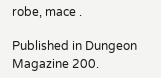robe, mace .

Published in Dungeon Magazine 200.